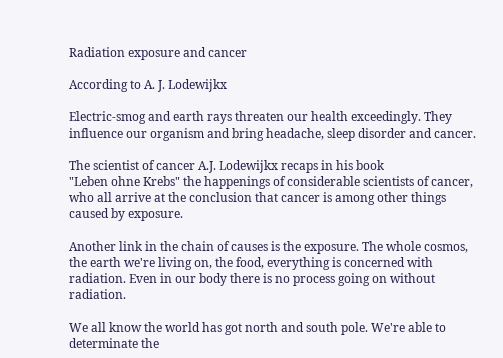Radiation exposure and cancer

According to A. J. Lodewijkx

Electric-smog and earth rays threaten our health exceedingly. They influence our organism and bring headache, sleep disorder and cancer.

The scientist of cancer A.J. Lodewijkx recaps in his book
"Leben ohne Krebs" the happenings of considerable scientists of cancer, who all arrive at the conclusion that cancer is among other things caused by exposure.

Another link in the chain of causes is the exposure. The whole cosmos, the earth we're living on, the food, everything is concerned with radiation. Even in our body there is no process going on without radiation.

We all know the world has got north and south pole. We're able to determinate the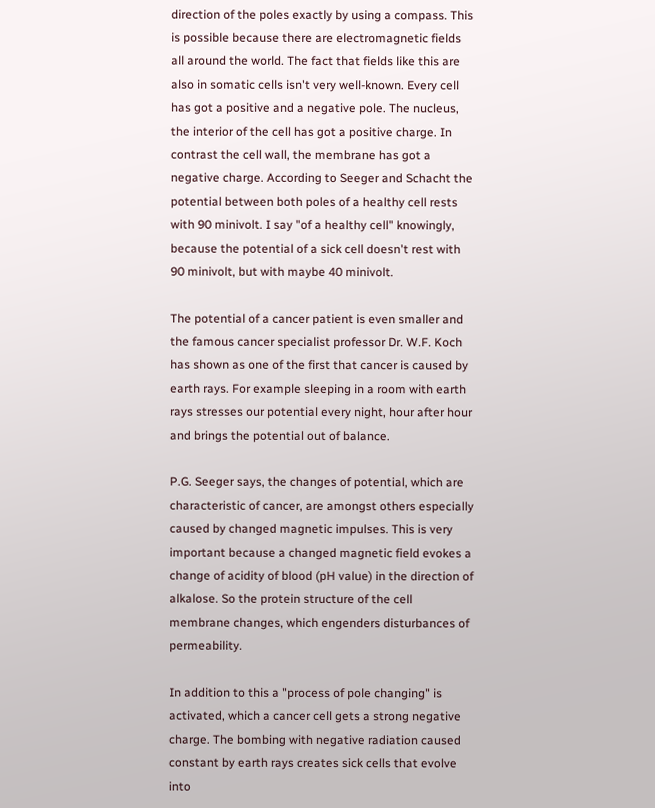direction of the poles exactly by using a compass. This is possible because there are electromagnetic fields all around the world. The fact that fields like this are also in somatic cells isn't very well-known. Every cell has got a positive and a negative pole. The nucleus, the interior of the cell has got a positive charge. In contrast the cell wall, the membrane has got a negative charge. According to Seeger and Schacht the potential between both poles of a healthy cell rests with 90 minivolt. I say "of a healthy cell" knowingly, because the potential of a sick cell doesn't rest with 90 minivolt, but with maybe 40 minivolt.

The potential of a cancer patient is even smaller and the famous cancer specialist professor Dr. W.F. Koch has shown as one of the first that cancer is caused by earth rays. For example sleeping in a room with earth rays stresses our potential every night, hour after hour and brings the potential out of balance.

P.G. Seeger says, the changes of potential, which are characteristic of cancer, are amongst others especially caused by changed magnetic impulses. This is very important because a changed magnetic field evokes a change of acidity of blood (pH value) in the direction of alkalose. So the protein structure of the cell membrane changes, which engenders disturbances of permeability.

In addition to this a "process of pole changing" is activated, which a cancer cell gets a strong negative charge. The bombing with negative radiation caused constant by earth rays creates sick cells that evolve into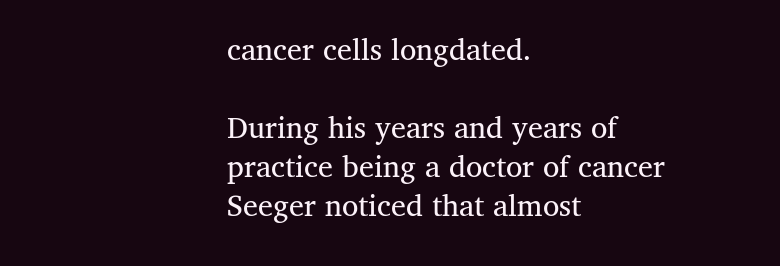cancer cells longdated.

During his years and years of practice being a doctor of cancer Seeger noticed that almost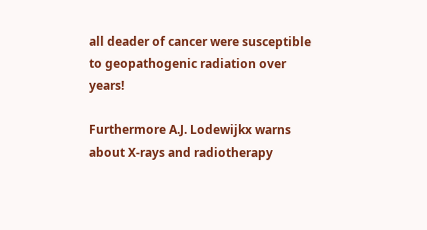all deader of cancer were susceptible to geopathogenic radiation over years!

Furthermore A.J. Lodewijkx warns about X-rays and radiotherapy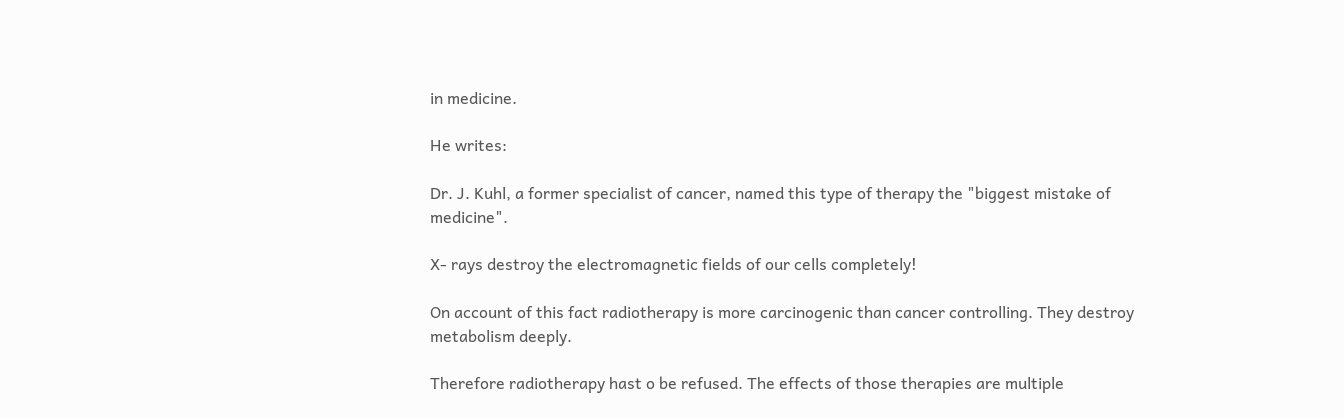in medicine.

He writes:

Dr. J. Kuhl, a former specialist of cancer, named this type of therapy the "biggest mistake of medicine".

X- rays destroy the electromagnetic fields of our cells completely!

On account of this fact radiotherapy is more carcinogenic than cancer controlling. They destroy metabolism deeply.

Therefore radiotherapy hast o be refused. The effects of those therapies are multiple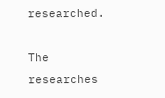researched.

The researches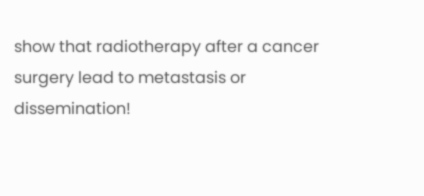show that radiotherapy after a cancer surgery lead to metastasis or dissemination!